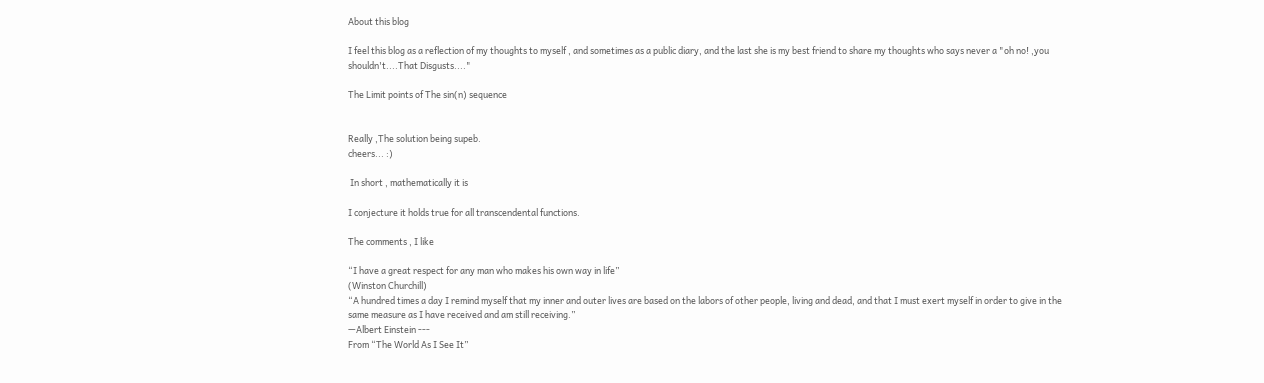About this blog

I feel this blog as a reflection of my thoughts to myself , and sometimes as a public diary, and the last she is my best friend to share my thoughts who says never a "oh no! ,you shouldn't....That Disgusts...."

The Limit points of The sin(n) sequence


Really ,The solution being supeb.
cheers... :)

 In short , mathematically it is

I conjecture it holds true for all transcendental functions.

The comments , I like

“I have a great respect for any man who makes his own way in life”
(Winston Churchill)
“A hundred times a day I remind myself that my inner and outer lives are based on the labors of other people, living and dead, and that I must exert myself in order to give in the same measure as I have received and am still receiving.”
—Albert Einstein ---
From “The World As I See It”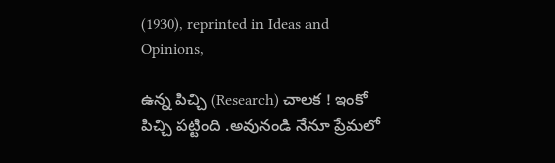(1930), reprinted in Ideas and Opinions,

ఉన్న పిచ్చి (Research) చాలక ! ఇంకో పిచ్చి పట్టింది .అవునండి నేనూ ప్రేమలో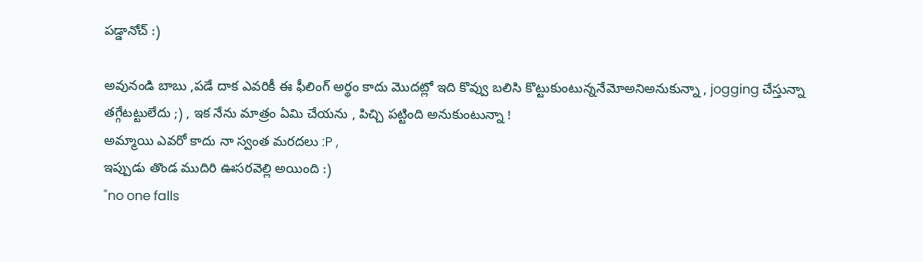పడ్డానోచ్ :)

అవునండి బాబు ,పడే దాక ఎవరికీ ఈ ఫీలింగ్ అర్థం కాదు మొదట్లో ఇది కొవ్వు బలిసి కొట్టుకుంటున్ననేమోఅనిఅనుకున్నా , jogging చేస్తున్నా తగ్గేటట్టులేదు ;) , ఇక నేను మాత్రం ఏమి చేయను , పిచ్చి పట్టింది అనుకుంటున్నా !
అమ్మాయి ఎవరో కాదు నా స్వంత మరదలు :P ,
ఇప్పుడు తొండ ముదిరి ఊసరవెల్లి అయింది :)
"no one falls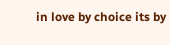in love by choice its by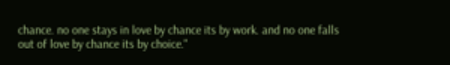chance. no one stays in love by chance its by work. and no one falls out of love by chance its by choice."